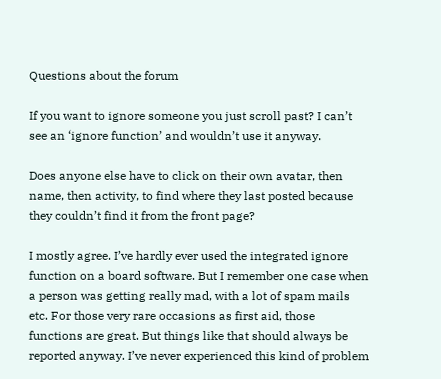Questions about the forum

If you want to ignore someone you just scroll past? I can’t see an ‘ignore function’ and wouldn’t use it anyway.

Does anyone else have to click on their own avatar, then name, then activity, to find where they last posted because they couldn’t find it from the front page?

I mostly agree. I’ve hardly ever used the integrated ignore function on a board software. But I remember one case when a person was getting really mad, with a lot of spam mails etc. For those very rare occasions as first aid, those functions are great. But things like that should always be reported anyway. I’ve never experienced this kind of problem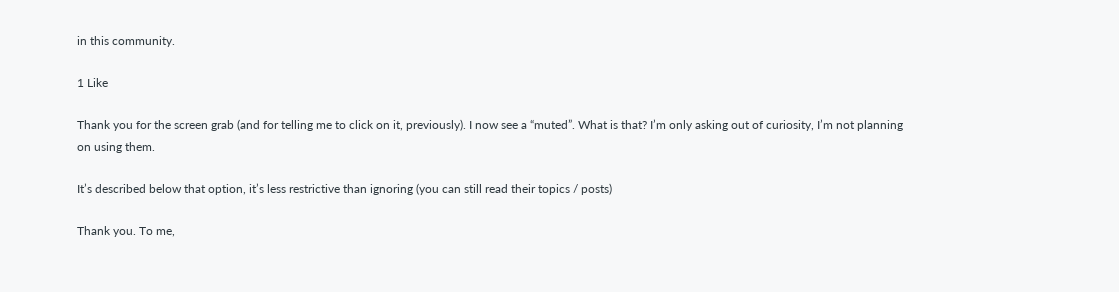in this community.

1 Like

Thank you for the screen grab (and for telling me to click on it, previously). I now see a “muted”. What is that? I’m only asking out of curiosity, I’m not planning on using them.

It’s described below that option, it’s less restrictive than ignoring (you can still read their topics / posts)

Thank you. To me,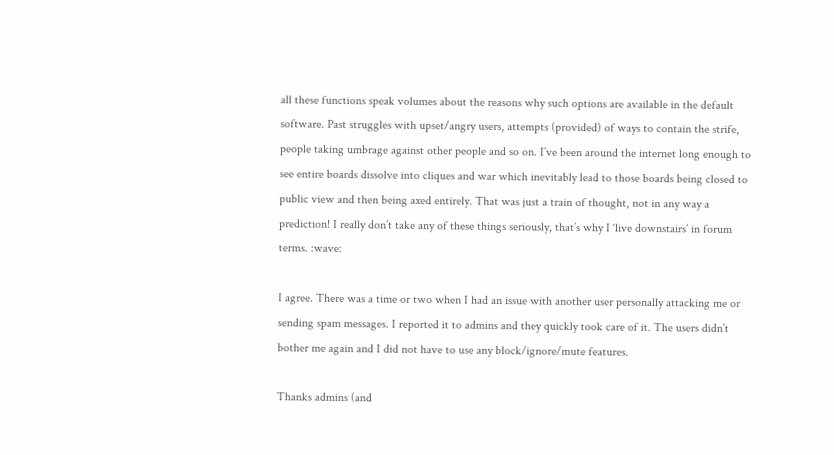all these functions speak volumes about the reasons why such options are available in the default software. Past struggles with upset/angry users, attempts (provided) of ways to contain the strife, people taking umbrage against other people and so on. I’ve been around the internet long enough to see entire boards dissolve into cliques and war which inevitably lead to those boards being closed to public view and then being axed entirely. That was just a train of thought, not in any way a prediction! I really don’t take any of these things seriously, that’s why I ‘live downstairs’ in forum terms. :wave:

I agree. There was a time or two when I had an issue with another user personally attacking me or sending spam messages. I reported it to admins and they quickly took care of it. The users didn’t bother me again and I did not have to use any block/ignore/mute features.

Thanks admins (and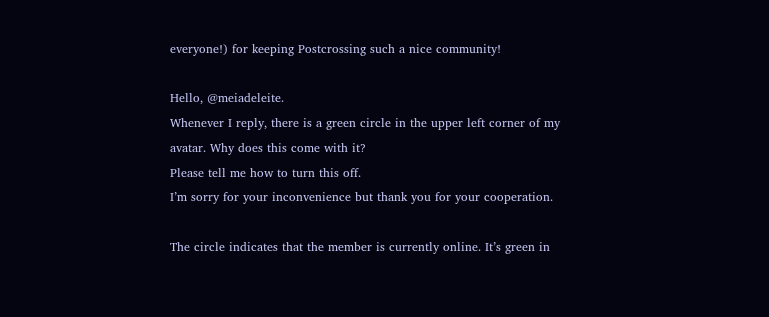everyone!) for keeping Postcrossing such a nice community!

Hello, @meiadeleite.
Whenever I reply, there is a green circle in the upper left corner of my avatar. Why does this come with it?
Please tell me how to turn this off.
I’m sorry for your inconvenience but thank you for your cooperation.

The circle indicates that the member is currently online. It’s green in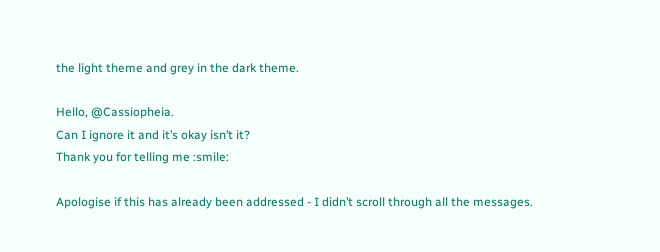the light theme and grey in the dark theme.

Hello, @Cassiopheia.
Can I ignore it and it’s okay isn’t it?
Thank you for telling me :smile:

Apologise if this has already been addressed - I didn’t scroll through all the messages.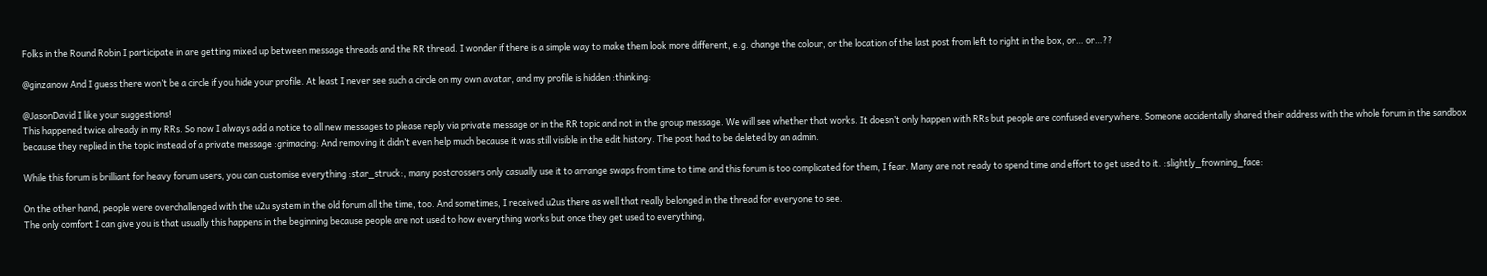Folks in the Round Robin I participate in are getting mixed up between message threads and the RR thread. I wonder if there is a simple way to make them look more different, e.g. change the colour, or the location of the last post from left to right in the box, or… or…??

@ginzanow And I guess there won’t be a circle if you hide your profile. At least I never see such a circle on my own avatar, and my profile is hidden :thinking:

@JasonDavid I like your suggestions!
This happened twice already in my RRs. So now I always add a notice to all new messages to please reply via private message or in the RR topic and not in the group message. We will see whether that works. It doesn’t only happen with RRs but people are confused everywhere. Someone accidentally shared their address with the whole forum in the sandbox because they replied in the topic instead of a private message :grimacing: And removing it didn’t even help much because it was still visible in the edit history. The post had to be deleted by an admin.

While this forum is brilliant for heavy forum users, you can customise everything :star_struck:, many postcrossers only casually use it to arrange swaps from time to time and this forum is too complicated for them, I fear. Many are not ready to spend time and effort to get used to it. :slightly_frowning_face:

On the other hand, people were overchallenged with the u2u system in the old forum all the time, too. And sometimes, I received u2us there as well that really belonged in the thread for everyone to see.
The only comfort I can give you is that usually this happens in the beginning because people are not used to how everything works but once they get used to everything,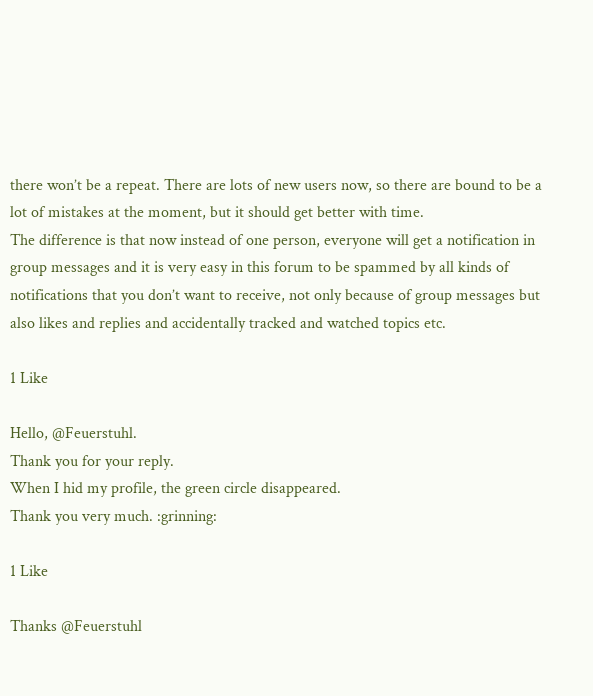there won’t be a repeat. There are lots of new users now, so there are bound to be a lot of mistakes at the moment, but it should get better with time.
The difference is that now instead of one person, everyone will get a notification in group messages and it is very easy in this forum to be spammed by all kinds of notifications that you don’t want to receive, not only because of group messages but also likes and replies and accidentally tracked and watched topics etc.

1 Like

Hello, @Feuerstuhl.
Thank you for your reply.
When I hid my profile, the green circle disappeared.
Thank you very much. :grinning:

1 Like

Thanks @Feuerstuhl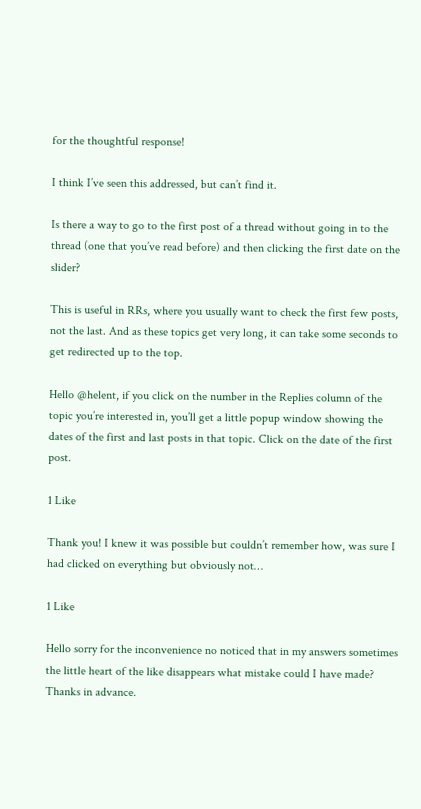for the thoughtful response!

I think I’ve seen this addressed, but can’t find it.

Is there a way to go to the first post of a thread without going in to the thread (one that you’ve read before) and then clicking the first date on the slider?

This is useful in RRs, where you usually want to check the first few posts, not the last. And as these topics get very long, it can take some seconds to get redirected up to the top.

Hello @helent, if you click on the number in the Replies column of the topic you’re interested in, you’ll get a little popup window showing the dates of the first and last posts in that topic. Click on the date of the first post.

1 Like

Thank you! I knew it was possible but couldn’t remember how, was sure I had clicked on everything but obviously not…

1 Like

Hello sorry for the inconvenience no noticed that in my answers sometimes the little heart of the like disappears what mistake could I have made? Thanks in advance.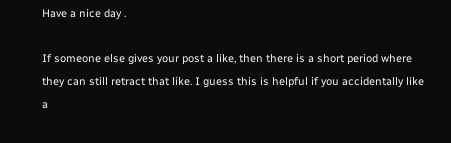Have a nice day .

If someone else gives your post a like, then there is a short period where they can still retract that like. I guess this is helpful if you accidentally like a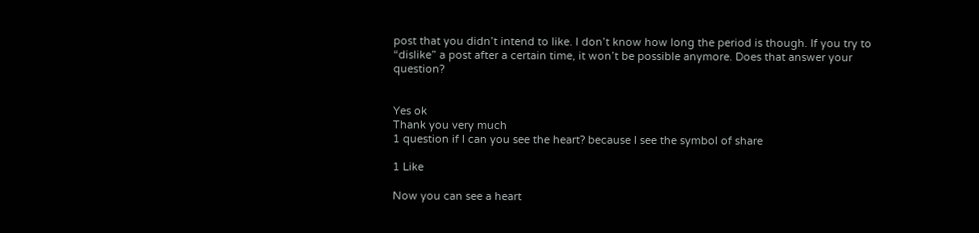post that you didn’t intend to like. I don’t know how long the period is though. If you try to “dislike” a post after a certain time, it won’t be possible anymore. Does that answer your question?


Yes ok
Thank you very much
1 question if I can you see the heart? because I see the symbol of share

1 Like

Now you can see a heart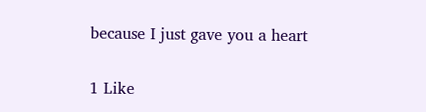because I just gave you a heart

1 Like